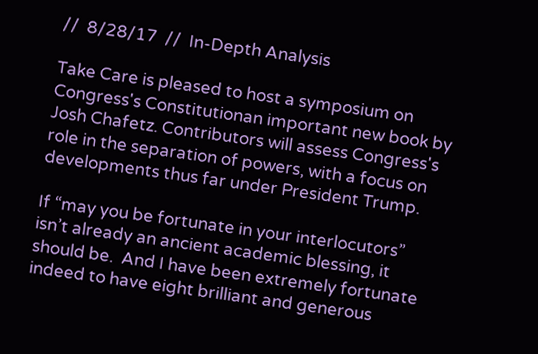//  8/28/17  //  In-Depth Analysis

Take Care is pleased to host a symposium on Congress's Constitutionan important new book by Josh Chafetz. Contributors will assess Congress's role in the separation of powers, with a focus on developments thus far under President Trump.

If “may you be fortunate in your interlocutors” isn’t already an ancient academic blessing, it should be.  And I have been extremely fortunate indeed to have eight brilliant and generous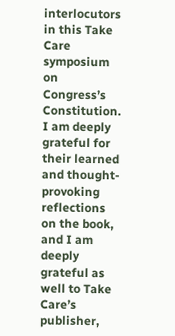interlocutors in this Take Care symposium on Congress’s Constitution.  I am deeply grateful for their learned and thought-provoking reflections on the book, and I am deeply grateful as well to Take Care’s publisher,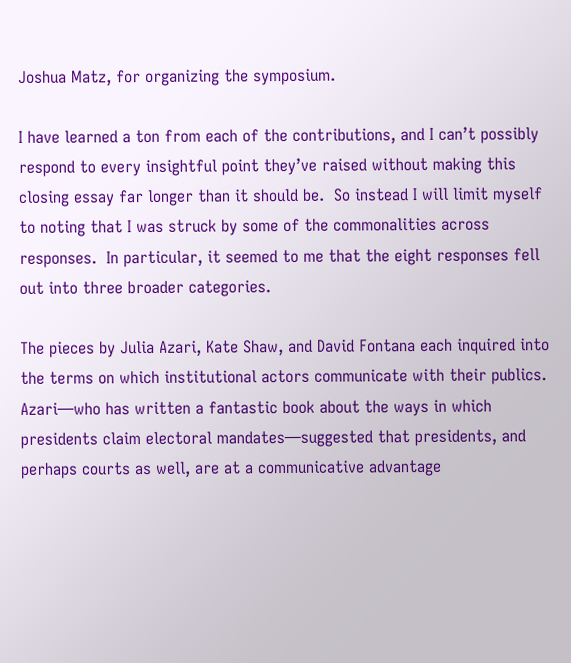Joshua Matz, for organizing the symposium.

I have learned a ton from each of the contributions, and I can’t possibly respond to every insightful point they’ve raised without making this closing essay far longer than it should be.  So instead I will limit myself to noting that I was struck by some of the commonalities across responses.  In particular, it seemed to me that the eight responses fell out into three broader categories.

The pieces by Julia Azari, Kate Shaw, and David Fontana each inquired into the terms on which institutional actors communicate with their publics.  Azari—who has written a fantastic book about the ways in which presidents claim electoral mandates—suggested that presidents, and perhaps courts as well, are at a communicative advantage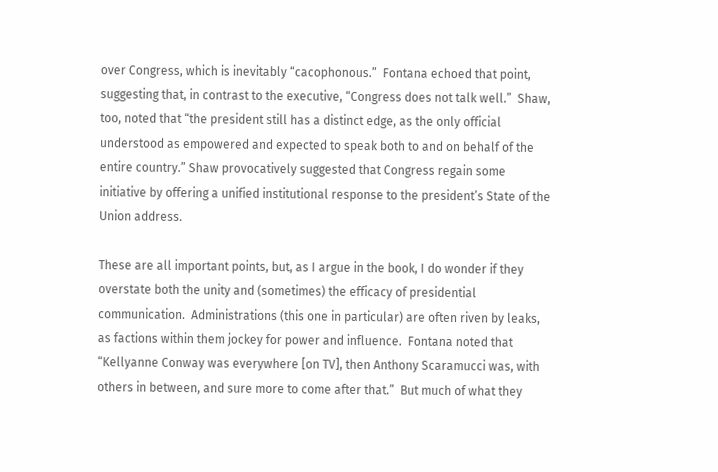over Congress, which is inevitably “cacophonous.”  Fontana echoed that point, suggesting that, in contrast to the executive, “Congress does not talk well.”  Shaw, too, noted that “the president still has a distinct edge, as the only official understood as empowered and expected to speak both to and on behalf of the entire country.” Shaw provocatively suggested that Congress regain some initiative by offering a unified institutional response to the president’s State of the Union address.

These are all important points, but, as I argue in the book, I do wonder if they overstate both the unity and (sometimes) the efficacy of presidential communication.  Administrations (this one in particular) are often riven by leaks, as factions within them jockey for power and influence.  Fontana noted that “Kellyanne Conway was everywhere [on TV], then Anthony Scaramucci was, with others in between, and sure more to come after that.”  But much of what they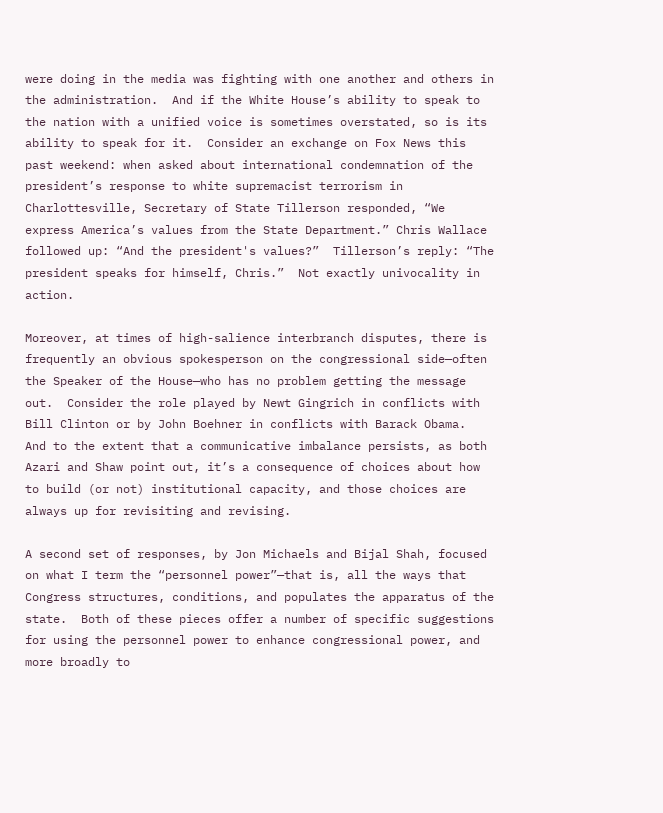were doing in the media was fighting with one another and others in the administration.  And if the White House’s ability to speak to the nation with a unified voice is sometimes overstated, so is its ability to speak for it.  Consider an exchange on Fox News this past weekend: when asked about international condemnation of the president’s response to white supremacist terrorism in Charlottesville, Secretary of State Tillerson responded, “We express America’s values from the State Department.” Chris Wallace followed up: “And the president's values?”  Tillerson’s reply: “The president speaks for himself, Chris.”  Not exactly univocality in action.

Moreover, at times of high-salience interbranch disputes, there is frequently an obvious spokesperson on the congressional side—often the Speaker of the House—who has no problem getting the message out.  Consider the role played by Newt Gingrich in conflicts with Bill Clinton or by John Boehner in conflicts with Barack Obama.  And to the extent that a communicative imbalance persists, as both Azari and Shaw point out, it’s a consequence of choices about how to build (or not) institutional capacity, and those choices are always up for revisiting and revising.

A second set of responses, by Jon Michaels and Bijal Shah, focused on what I term the “personnel power”—that is, all the ways that Congress structures, conditions, and populates the apparatus of the state.  Both of these pieces offer a number of specific suggestions for using the personnel power to enhance congressional power, and more broadly to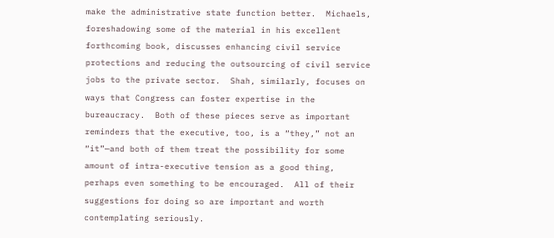make the administrative state function better.  Michaels, foreshadowing some of the material in his excellent forthcoming book, discusses enhancing civil service protections and reducing the outsourcing of civil service jobs to the private sector.  Shah, similarly, focuses on ways that Congress can foster expertise in the bureaucracy.  Both of these pieces serve as important reminders that the executive, too, is a “they,” not an “it”—and both of them treat the possibility for some amount of intra-executive tension as a good thing, perhaps even something to be encouraged.  All of their suggestions for doing so are important and worth contemplating seriously.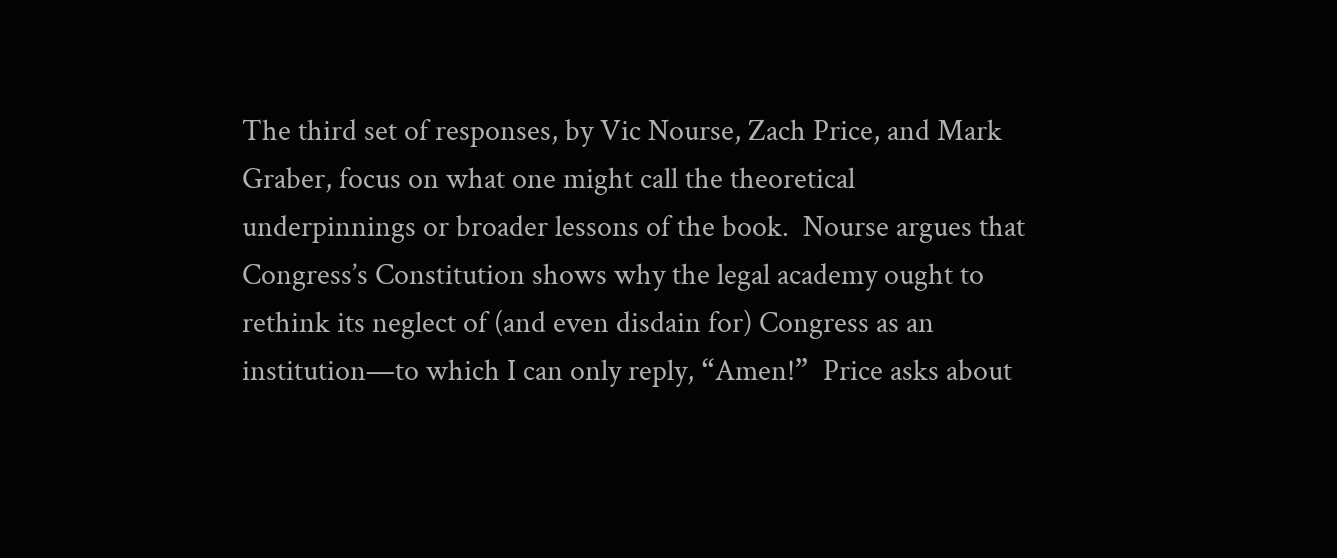The third set of responses, by Vic Nourse, Zach Price, and Mark Graber, focus on what one might call the theoretical underpinnings or broader lessons of the book.  Nourse argues that Congress’s Constitution shows why the legal academy ought to rethink its neglect of (and even disdain for) Congress as an institution—to which I can only reply, “Amen!”  Price asks about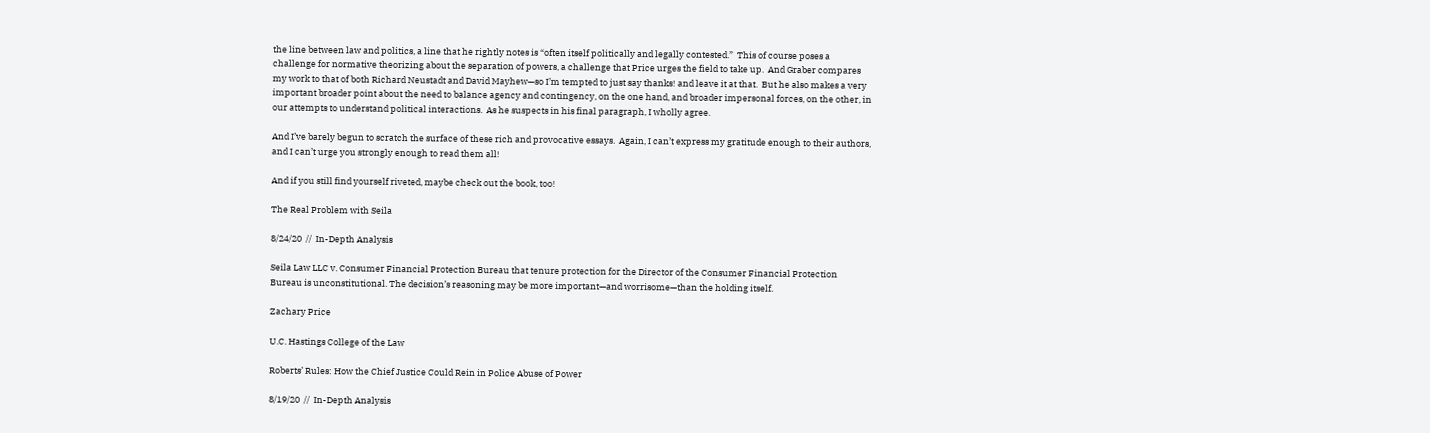the line between law and politics, a line that he rightly notes is “often itself politically and legally contested.”  This of course poses a challenge for normative theorizing about the separation of powers, a challenge that Price urges the field to take up.  And Graber compares my work to that of both Richard Neustadt and David Mayhew—so I’m tempted to just say thanks! and leave it at that.  But he also makes a very important broader point about the need to balance agency and contingency, on the one hand, and broader impersonal forces, on the other, in our attempts to understand political interactions.  As he suspects in his final paragraph, I wholly agree.

And I’ve barely begun to scratch the surface of these rich and provocative essays.  Again, I can’t express my gratitude enough to their authors, and I can’t urge you strongly enough to read them all!

And if you still find yourself riveted, maybe check out the book, too!

The Real Problem with Seila

8/24/20  //  In-Depth Analysis

Seila Law LLC v. Consumer Financial Protection Bureau that tenure protection for the Director of the Consumer Financial Protection Bureau is unconstitutional. The decision’s reasoning may be more important—and worrisome—than the holding itself.

Zachary Price

U.C. Hastings College of the Law

Roberts’ Rules: How the Chief Justice Could Rein in Police Abuse of Power

8/19/20  //  In-Depth Analysis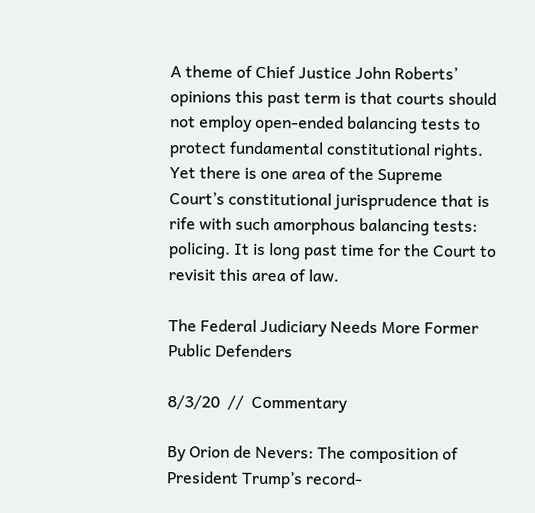A theme of Chief Justice John Roberts’ opinions this past term is that courts should not employ open-ended balancing tests to protect fundamental constitutional rights. Yet there is one area of the Supreme Court’s constitutional jurisprudence that is rife with such amorphous balancing tests: policing. It is long past time for the Court to revisit this area of law.

The Federal Judiciary Needs More Former Public Defenders

8/3/20  //  Commentary

By Orion de Nevers: The composition of President Trump’s record-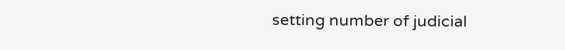setting number of judicial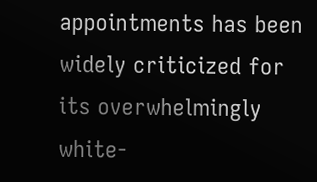appointments has been widely criticized for its overwhelmingly white-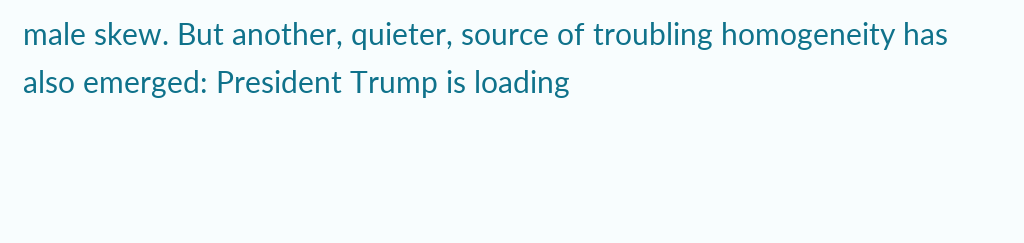male skew. But another, quieter, source of troubling homogeneity has also emerged: President Trump is loading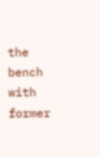the bench with former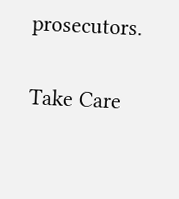prosecutors.

Take Care